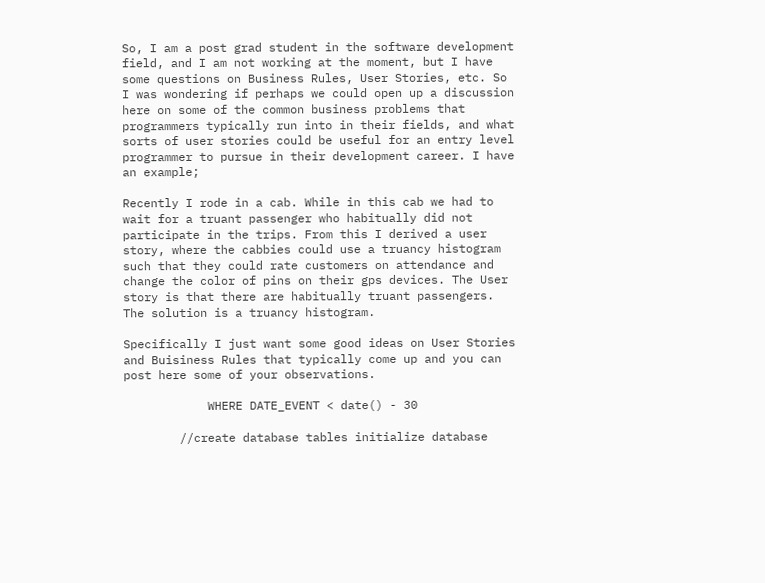So, I am a post grad student in the software development field, and I am not working at the moment, but I have some questions on Business Rules, User Stories, etc. So I was wondering if perhaps we could open up a discussion here on some of the common business problems that programmers typically run into in their fields, and what sorts of user stories could be useful for an entry level programmer to pursue in their development career. I have an example;

Recently I rode in a cab. While in this cab we had to wait for a truant passenger who habitually did not participate in the trips. From this I derived a user story, where the cabbies could use a truancy histogram such that they could rate customers on attendance and change the color of pins on their gps devices. The User story is that there are habitually truant passengers. The solution is a truancy histogram.

Specifically I just want some good ideas on User Stories and Buisiness Rules that typically come up and you can post here some of your observations.

            WHERE DATE_EVENT < date() - 30

        //create database tables initialize database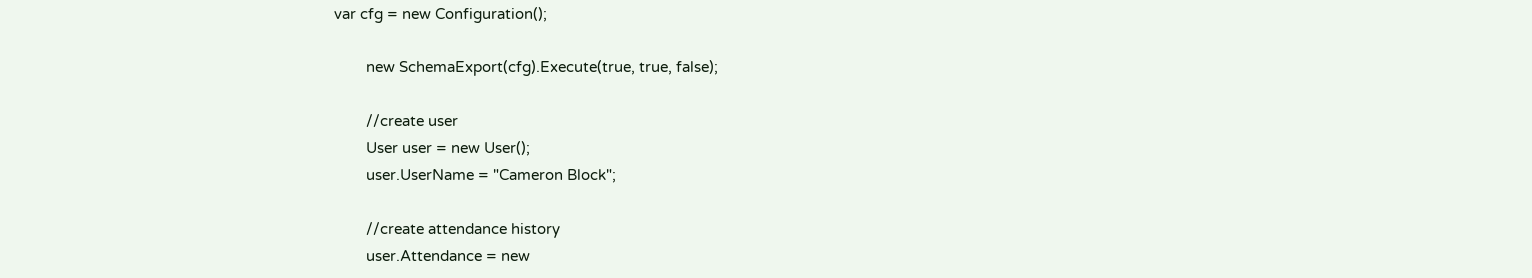var cfg = new Configuration();

        new SchemaExport(cfg).Execute(true, true, false);

        //create user
        User user = new User();
        user.UserName = "Cameron Block";

        //create attendance history
        user.Attendance = new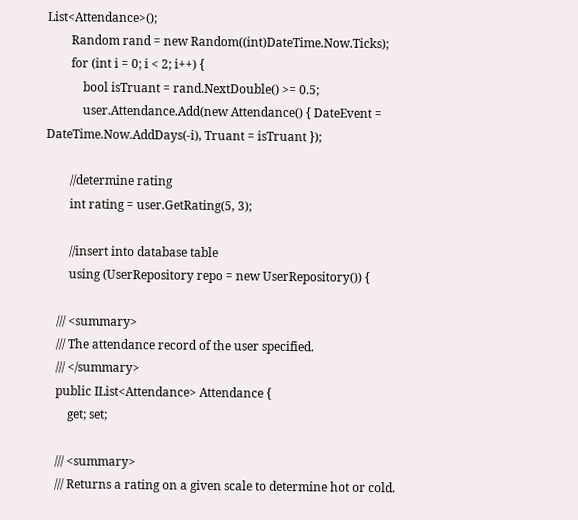List<Attendance>();
        Random rand = new Random((int)DateTime.Now.Ticks);
        for (int i = 0; i < 2; i++) {
            bool isTruant = rand.NextDouble() >= 0.5;
            user.Attendance.Add(new Attendance() { DateEvent = DateTime.Now.AddDays(-i), Truant = isTruant });

        //determine rating
        int rating = user.GetRating(5, 3);

        //insert into database table
        using (UserRepository repo = new UserRepository()) {

    /// <summary>
    /// The attendance record of the user specified.
    /// </summary>
    public IList<Attendance> Attendance {
        get; set;

    /// <summary>
    /// Returns a rating on a given scale to determine hot or cold.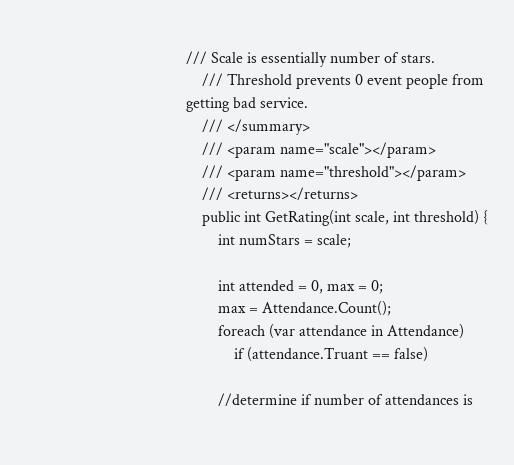/// Scale is essentially number of stars.
    /// Threshold prevents 0 event people from getting bad service.
    /// </summary>
    /// <param name="scale"></param>
    /// <param name="threshold"></param>
    /// <returns></returns>
    public int GetRating(int scale, int threshold) {
        int numStars = scale;

        int attended = 0, max = 0;
        max = Attendance.Count();
        foreach (var attendance in Attendance)
            if (attendance.Truant == false)

        //determine if number of attendances is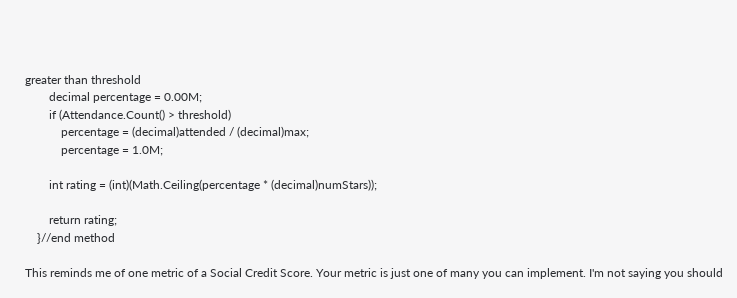greater than threshold
        decimal percentage = 0.00M;
        if (Attendance.Count() > threshold)
            percentage = (decimal)attended / (decimal)max;
            percentage = 1.0M;

        int rating = (int)(Math.Ceiling(percentage * (decimal)numStars));

        return rating;
    }//end method

This reminds me of one metric of a Social Credit Score. Your metric is just one of many you can implement. I'm not saying you should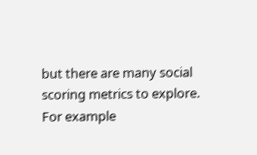but there are many social scoring metrics to explore. For example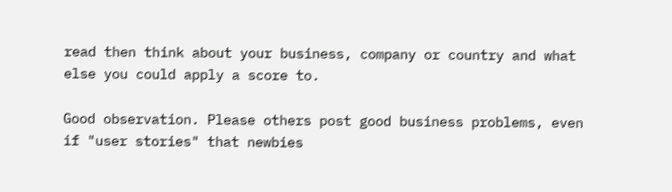read then think about your business, company or country and what else you could apply a score to.

Good observation. Please others post good business problems, even if "user stories" that newbies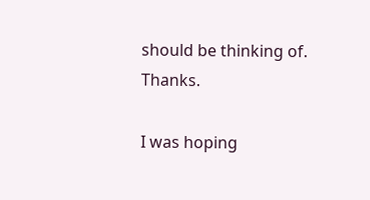should be thinking of. Thanks.

I was hoping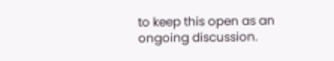to keep this open as an ongoing discussion.